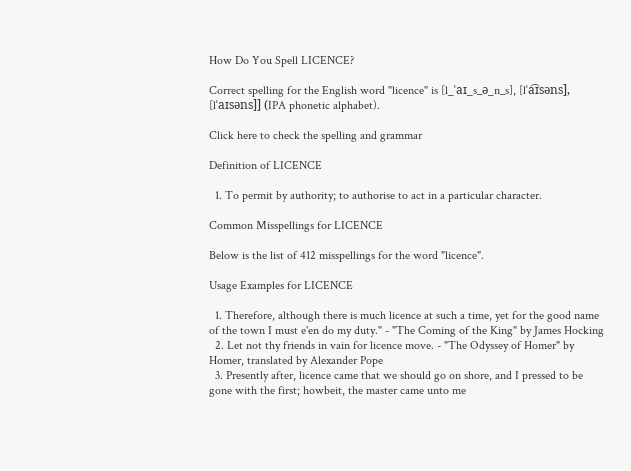How Do You Spell LICENCE?

Correct spelling for the English word "licence" is [l_ˈaɪ_s_ə_n_s], [lˈa͡ɪsəns], [lˈaɪsəns]] (IPA phonetic alphabet).

Click here to check the spelling and grammar

Definition of LICENCE

  1. To permit by authority; to authorise to act in a particular character.

Common Misspellings for LICENCE

Below is the list of 412 misspellings for the word "licence".

Usage Examples for LICENCE

  1. Therefore, although there is much licence at such a time, yet for the good name of the town I must e'en do my duty." - "The Coming of the King" by James Hocking
  2. Let not thy friends in vain for licence move. - "The Odyssey of Homer" by Homer, translated by Alexander Pope
  3. Presently after, licence came that we should go on shore, and I pressed to be gone with the first; howbeit, the master came unto me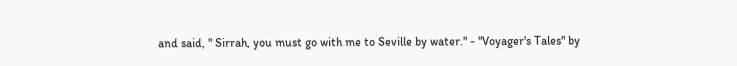and said, " Sirrah, you must go with me to Seville by water." - "Voyager's Tales" by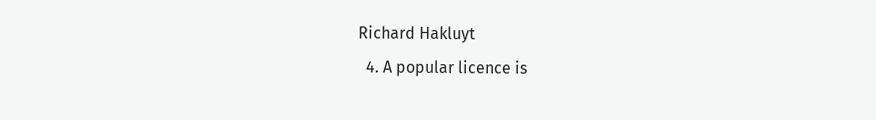Richard Hakluyt
  4. A popular licence is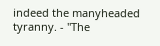indeed the manyheaded tyranny. - "The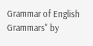Grammar of English Grammars" by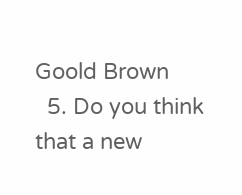Goold Brown
  5. Do you think that a new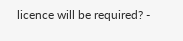licence will be required? -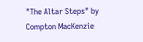"The Altar Steps" by Compton MacKenzie